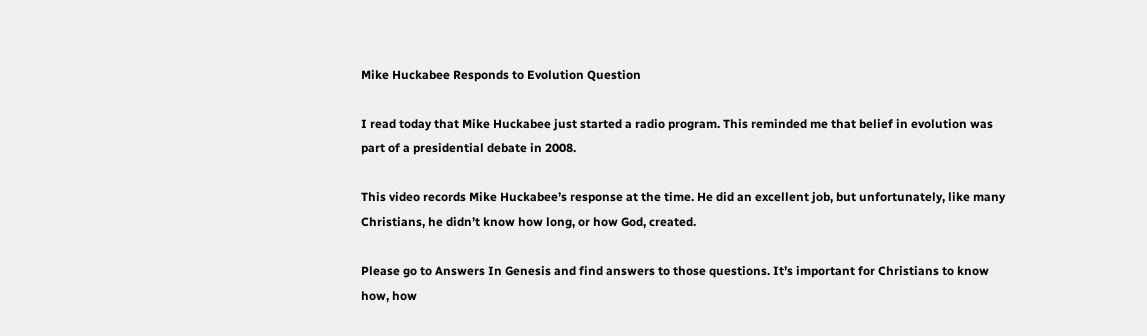Mike Huckabee Responds to Evolution Question

I read today that Mike Huckabee just started a radio program. This reminded me that belief in evolution was part of a presidential debate in 2008.

This video records Mike Huckabee’s response at the time. He did an excellent job, but unfortunately, like many Christians, he didn’t know how long, or how God, created.

Please go to Answers In Genesis and find answers to those questions. It’s important for Christians to know how, how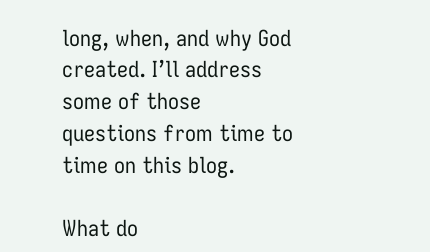long, when, and why God created. I’ll address some of those questions from time to time on this blog.

What do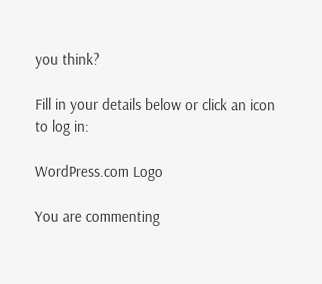you think?

Fill in your details below or click an icon to log in:

WordPress.com Logo

You are commenting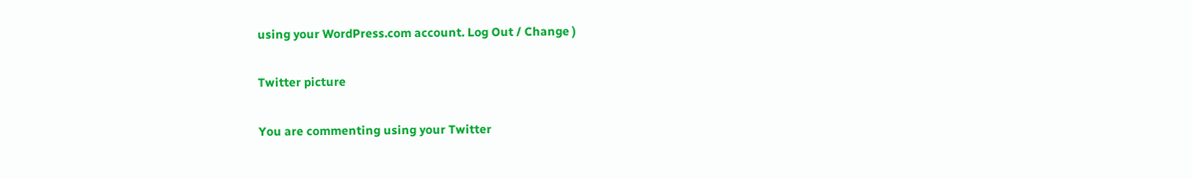using your WordPress.com account. Log Out / Change )

Twitter picture

You are commenting using your Twitter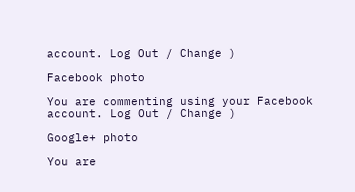account. Log Out / Change )

Facebook photo

You are commenting using your Facebook account. Log Out / Change )

Google+ photo

You are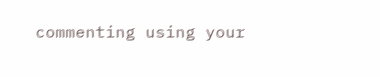commenting using your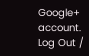Google+ account. Log Out /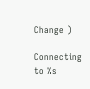Change )

Connecting to %s